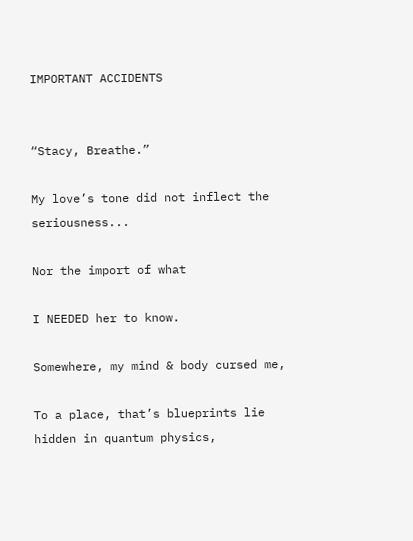IMPORTANT ACCIDENTS


“Stacy, Breathe.”

My love’s tone did not inflect the seriousness...

Nor the import of what

I NEEDED her to know.

Somewhere, my mind & body cursed me,

To a place, that’s blueprints lie hidden in quantum physics,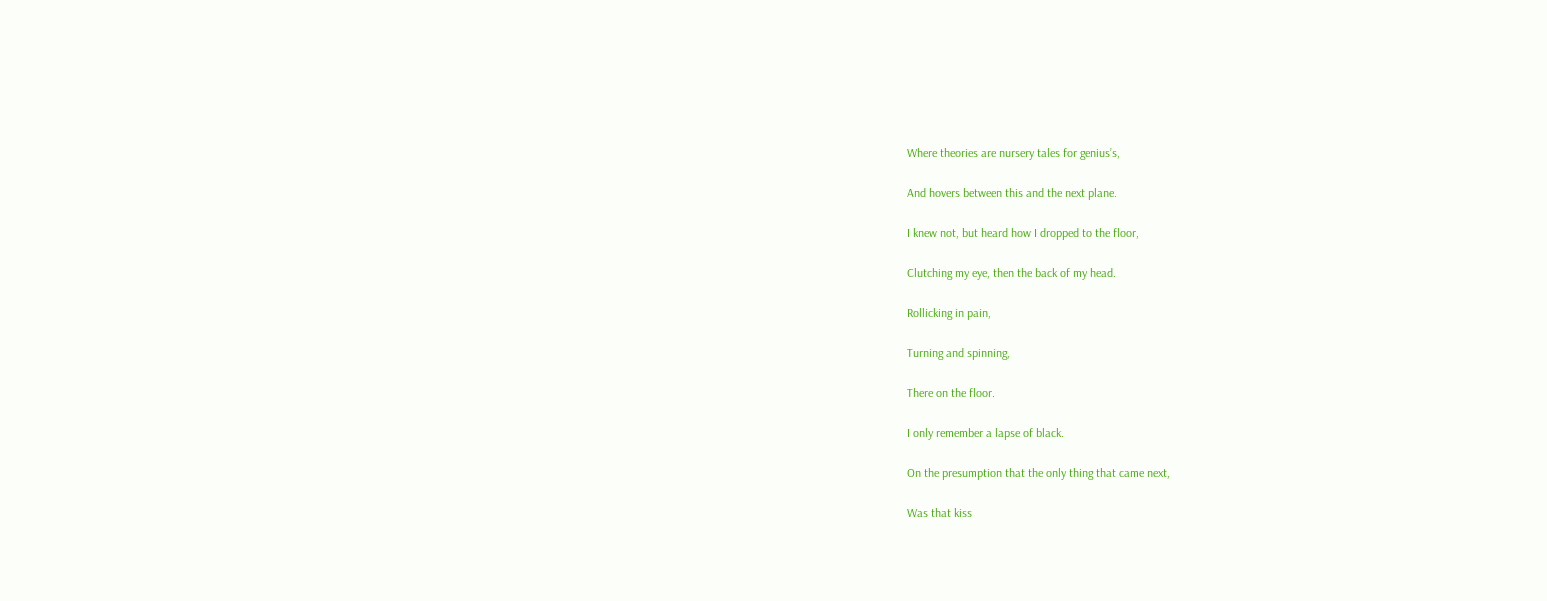Where theories are nursery tales for genius’s,

And hovers between this and the next plane.

I knew not, but heard how I dropped to the floor,

Clutching my eye, then the back of my head.

Rollicking in pain,

Turning and spinning,

There on the floor.

I only remember a lapse of black.

On the presumption that the only thing that came next,

Was that kiss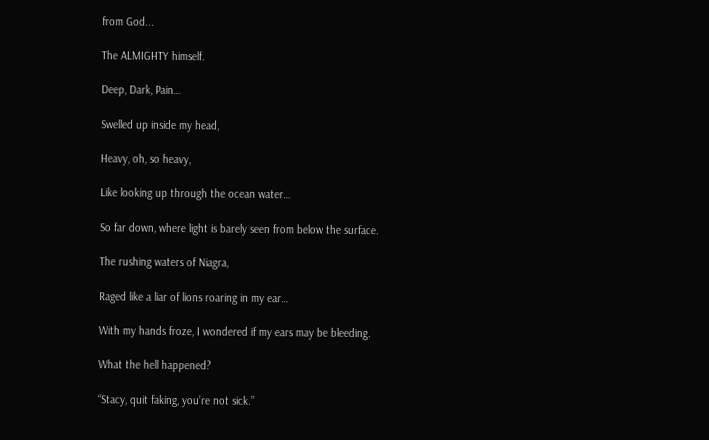from God...

The ALMIGHTY himself.

Deep, Dark, Pain…

Swelled up inside my head,

Heavy, oh, so heavy,

Like looking up through the ocean water…

So far down, where light is barely seen from below the surface.

The rushing waters of Niagra,

Raged like a liar of lions roaring in my ear…

With my hands froze, I wondered if my ears may be bleeding.

What the hell happened?

“Stacy, quit faking, you’re not sick.”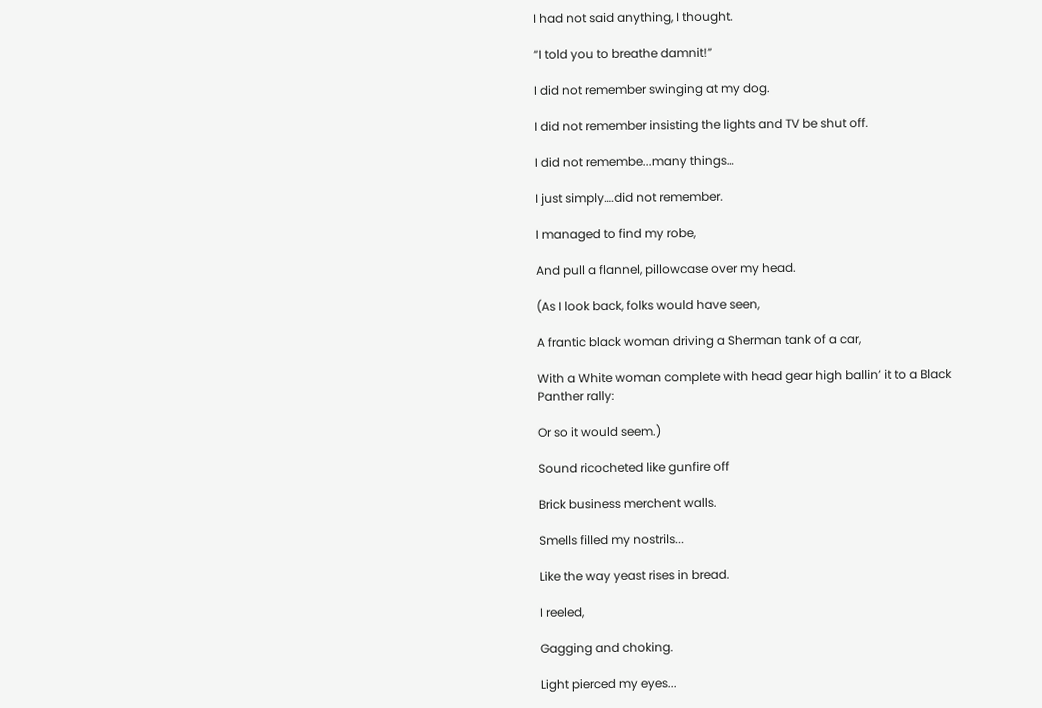I had not said anything, I thought.

“I told you to breathe damnit!”

I did not remember swinging at my dog.

I did not remember insisting the lights and TV be shut off.

I did not remembe...many things…

I just simply….did not remember.

I managed to find my robe,

And pull a flannel, pillowcase over my head.

(As I look back, folks would have seen,

A frantic black woman driving a Sherman tank of a car,

With a White woman complete with head gear high ballin’ it to a Black Panther rally:

Or so it would seem.)

Sound ricocheted like gunfire off

Brick business merchent walls.

Smells filled my nostrils...

Like the way yeast rises in bread.

I reeled,

Gagging and choking.

Light pierced my eyes...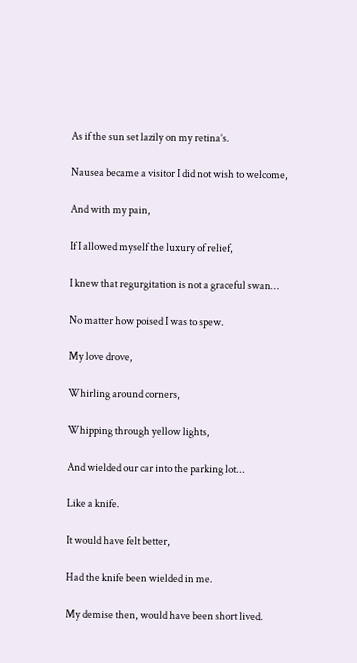As if the sun set lazily on my retina’s.

Nausea became a visitor I did not wish to welcome,

And with my pain,

If I allowed myself the luxury of relief,

I knew that regurgitation is not a graceful swan…

No matter how poised I was to spew.

My love drove,

Whirling around corners,

Whipping through yellow lights,

And wielded our car into the parking lot...

Like a knife.

It would have felt better,

Had the knife been wielded in me.

My demise then, would have been short lived.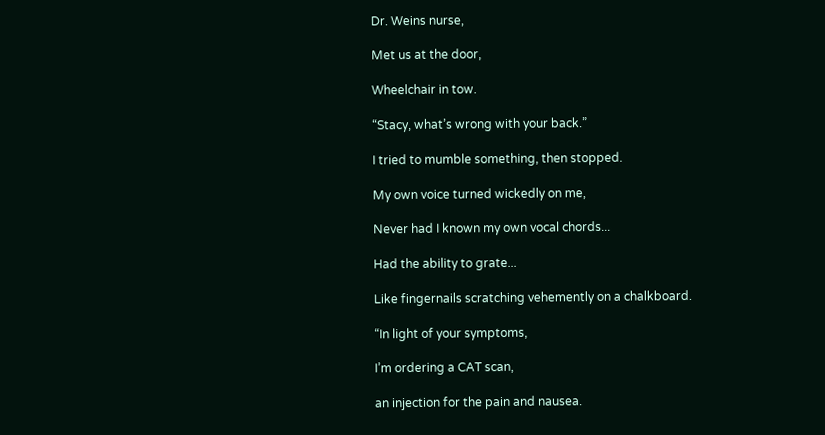Dr. Weins nurse,

Met us at the door,

Wheelchair in tow.

“Stacy, what’s wrong with your back.”

I tried to mumble something, then stopped.

My own voice turned wickedly on me,

Never had I known my own vocal chords...

Had the ability to grate...

Like fingernails scratching vehemently on a chalkboard.

“In light of your symptoms,

I’m ordering a CAT scan,

an injection for the pain and nausea.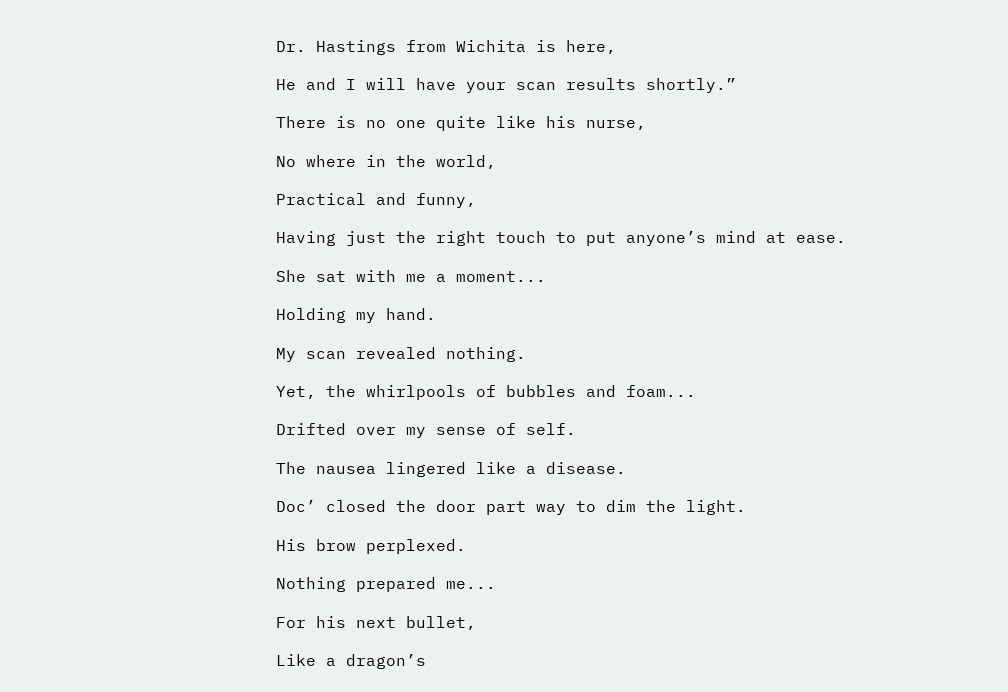Dr. Hastings from Wichita is here,

He and I will have your scan results shortly.”

There is no one quite like his nurse,

No where in the world,

Practical and funny,

Having just the right touch to put anyone’s mind at ease.

She sat with me a moment...

Holding my hand.

My scan revealed nothing.

Yet, the whirlpools of bubbles and foam...

Drifted over my sense of self.

The nausea lingered like a disease.

Doc’ closed the door part way to dim the light.

His brow perplexed.

Nothing prepared me...

For his next bullet,

Like a dragon’s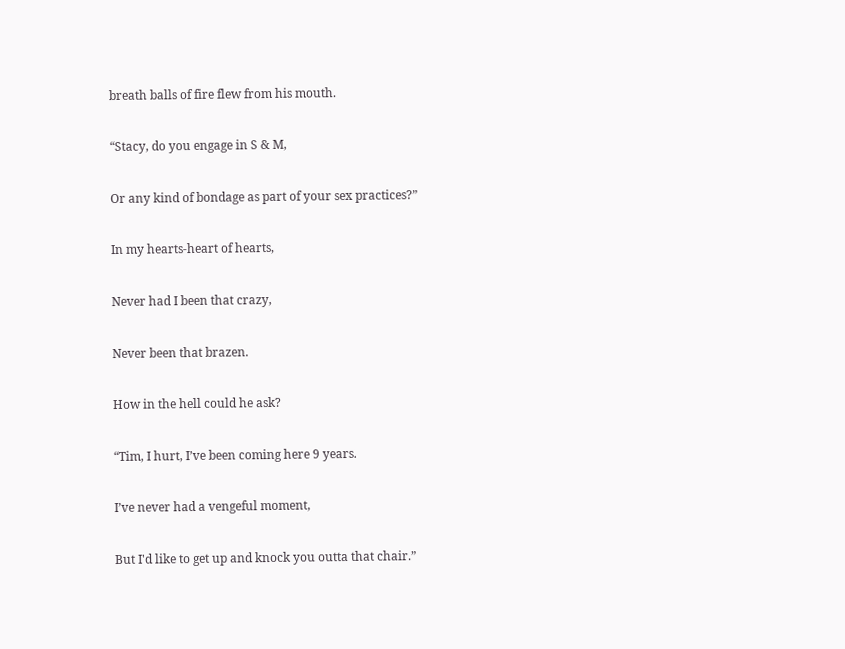breath balls of fire flew from his mouth.

“Stacy, do you engage in S & M,

Or any kind of bondage as part of your sex practices?”

In my hearts-heart of hearts,

Never had I been that crazy,

Never been that brazen.

How in the hell could he ask?

“Tim, I hurt, I’ve been coming here 9 years.

I’ve never had a vengeful moment,

But I'd like to get up and knock you outta that chair.”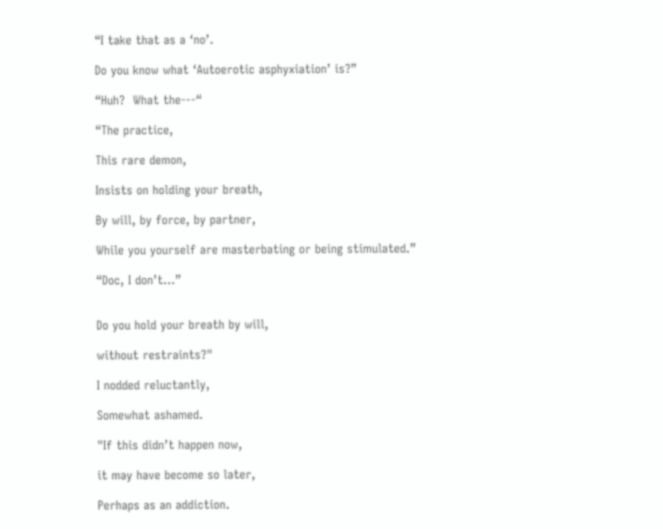“I take that as a ‘no’.

Do you know what ‘Autoerotic asphyxiation’ is?”

“Huh?  What the---“

“The practice,

This rare demon,

Insists on holding your breath,

By will, by force, by partner,

While you yourself are masterbating or being stimulated.”

“Doc, I don’t…”


Do you hold your breath by will,

without restraints?"

I nodded reluctantly,

Somewhat ashamed.

"If this didn’t happen now,

it may have become so later,

Perhaps as an addiction.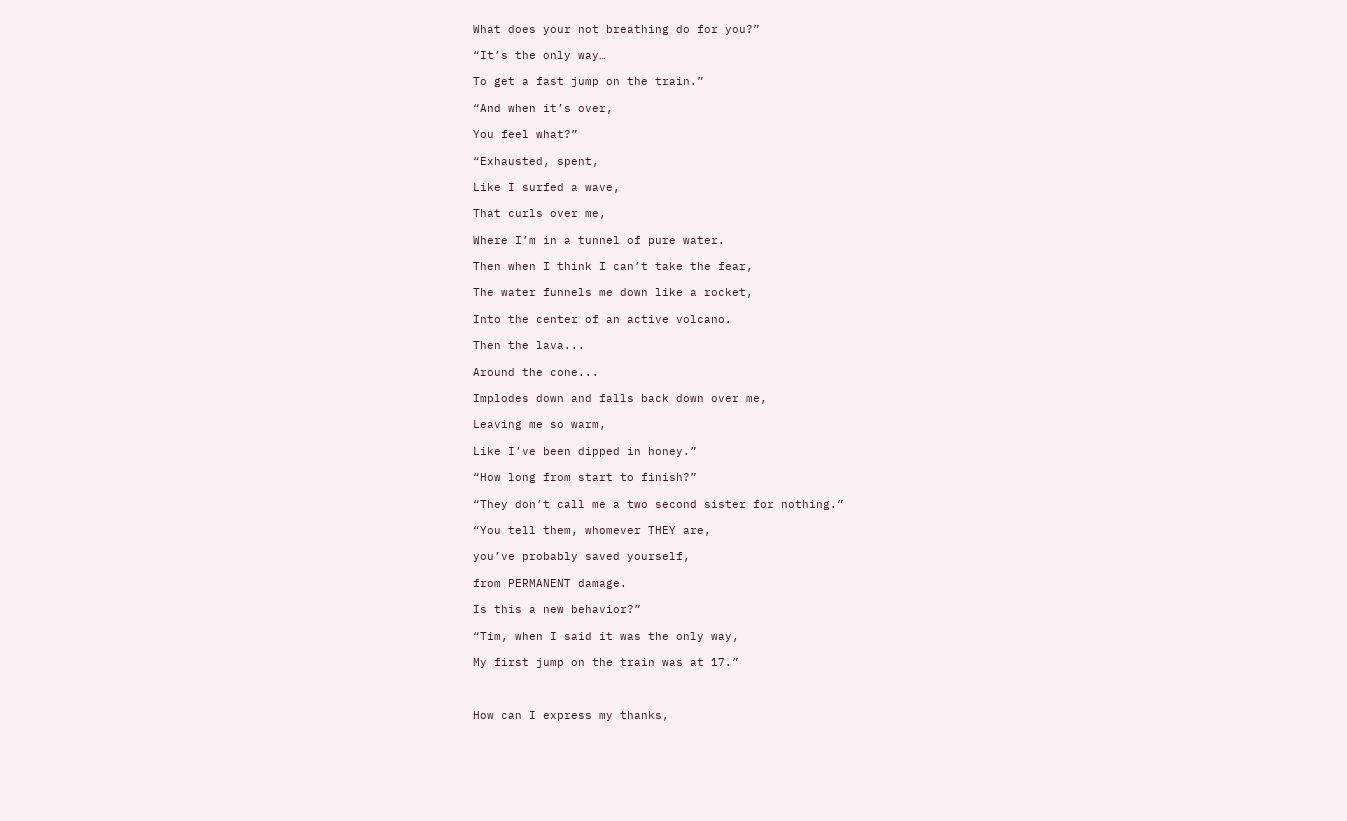What does your not breathing do for you?”

“It’s the only way…

To get a fast jump on the train.”

“And when it’s over,

You feel what?”

“Exhausted, spent,

Like I surfed a wave,

That curls over me,

Where I’m in a tunnel of pure water.

Then when I think I can’t take the fear,

The water funnels me down like a rocket,

Into the center of an active volcano.

Then the lava...

Around the cone...

Implodes down and falls back down over me,

Leaving me so warm,

Like I’ve been dipped in honey.”

“How long from start to finish?”

“They don’t call me a two second sister for nothing.”

“You tell them, whomever THEY are,

you’ve probably saved yourself,

from PERMANENT damage.

Is this a new behavior?”

“Tim, when I said it was the only way,

My first jump on the train was at 17.”



How can I express my thanks,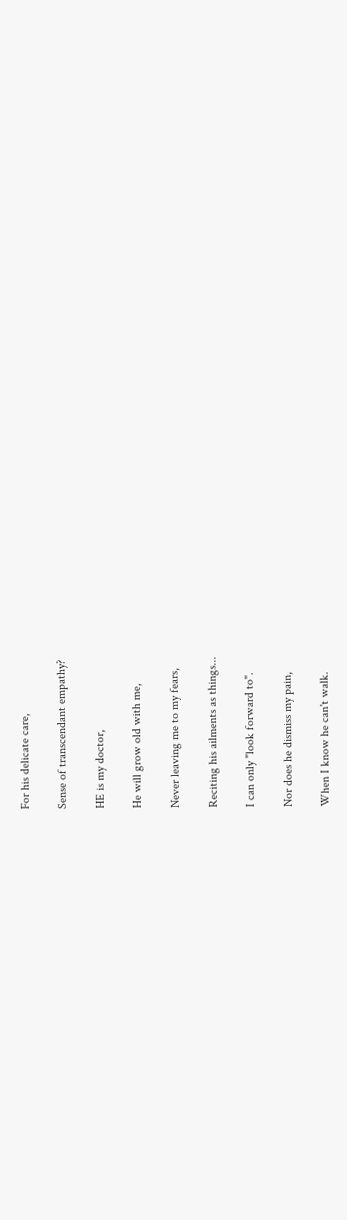For his delicate care,

Sense of transcendant empathy?

HE is my doctor,

He will grow old with me,

Never leaving me to my fears,

Reciting his ailments as things...

I can only "look forward to".

Nor does he dismiss my pain,

When I know he can't walk.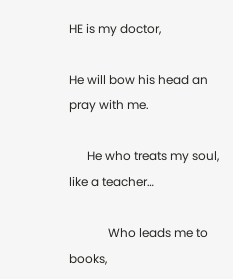HE is my doctor,

He will bow his head an pray with me.

      He who treats my soul, like a teacher…

             Who leads me to books,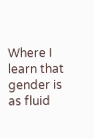Where I learn that gender is as fluid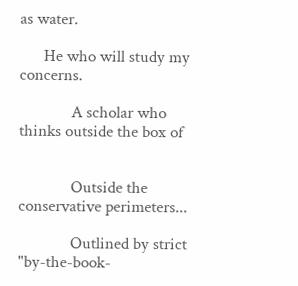as water.

      He who will study my concerns.

             A scholar who thinks outside the box of


             Outside the conservative perimeters...

             Outlined by strict "by-the-book-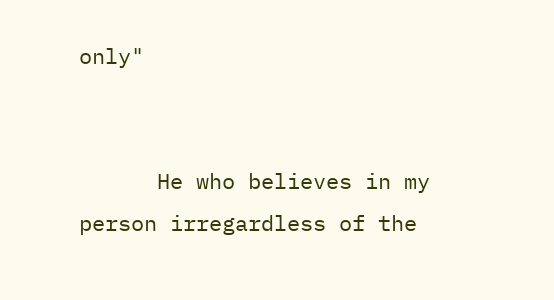only"


      He who believes in my person irregardless of the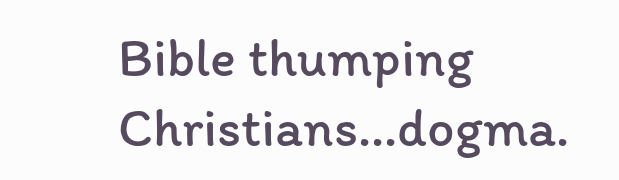Bible thumping Christians...dogma.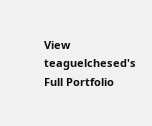View teaguelchesed's Full Portfolio